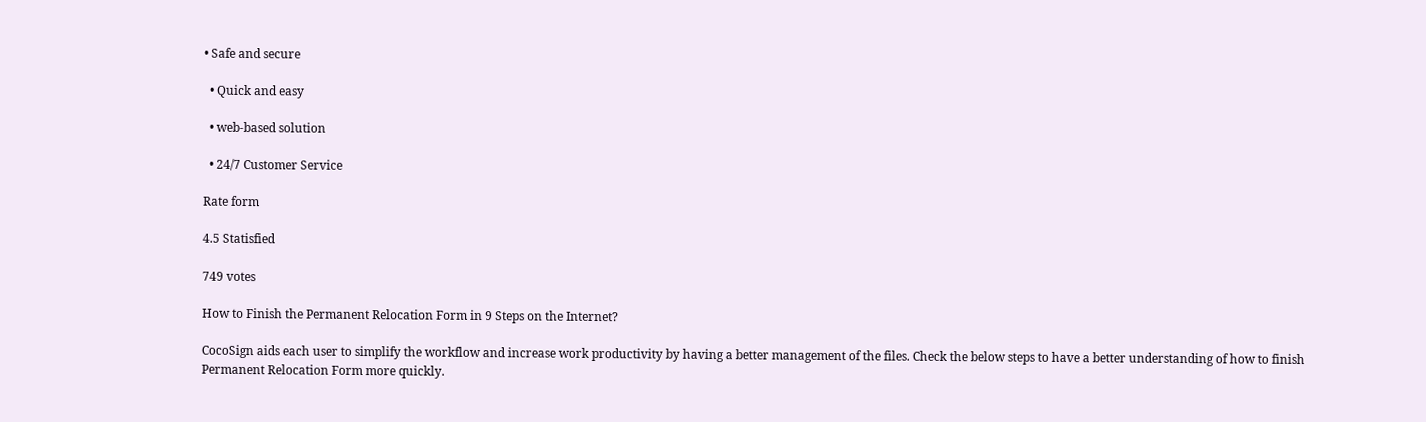• Safe and secure

  • Quick and easy

  • web-based solution

  • 24/7 Customer Service

Rate form

4.5 Statisfied

749 votes

How to Finish the Permanent Relocation Form in 9 Steps on the Internet?

CocoSign aids each user to simplify the workflow and increase work productivity by having a better management of the files. Check the below steps to have a better understanding of how to finish Permanent Relocation Form more quickly.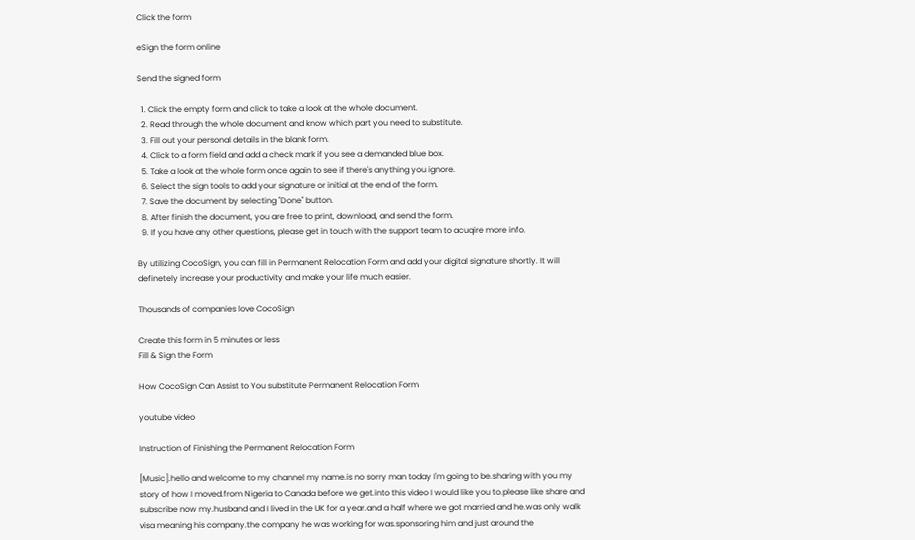Click the form

eSign the form online

Send the signed form

  1. Click the empty form and click to take a look at the whole document.
  2. Read through the whole document and know which part you need to substitute.
  3. Fill out your personal details in the blank form.
  4. Click to a form field and add a check mark if you see a demanded blue box.
  5. Take a look at the whole form once again to see if there's anything you ignore.
  6. Select the sign tools to add your signature or initial at the end of the form.
  7. Save the document by selecting "Done" button.
  8. After finish the document, you are free to print, download, and send the form.
  9. If you have any other questions, please get in touch with the support team to acuqire more info.

By utilizing CocoSign, you can fill in Permanent Relocation Form and add your digital signature shortly. It will definetely increase your productivity and make your life much easier.

Thousands of companies love CocoSign

Create this form in 5 minutes or less
Fill & Sign the Form

How CocoSign Can Assist to You substitute Permanent Relocation Form

youtube video

Instruction of Finishing the Permanent Relocation Form

[Music].hello and welcome to my channel my name.is no sorry man today I'm going to be.sharing with you my story of how I moved.from Nigeria to Canada before we get.into this video I would like you to.please like share and subscribe now my.husband and I lived in the UK for a year.and a half where we got married and he.was only walk visa meaning his company.the company he was working for was.sponsoring him and just around the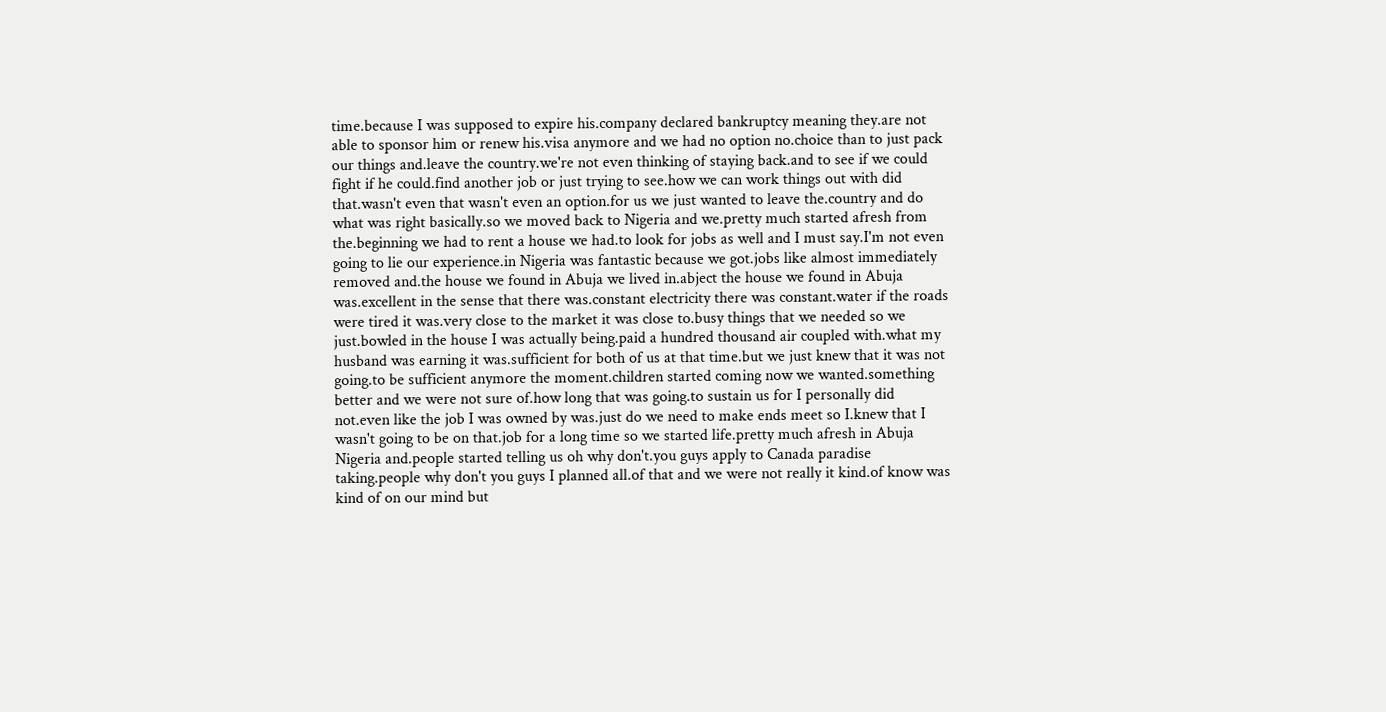time.because I was supposed to expire his.company declared bankruptcy meaning they.are not able to sponsor him or renew his.visa anymore and we had no option no.choice than to just pack our things and.leave the country.we're not even thinking of staying back.and to see if we could fight if he could.find another job or just trying to see.how we can work things out with did that.wasn't even that wasn't even an option.for us we just wanted to leave the.country and do what was right basically.so we moved back to Nigeria and we.pretty much started afresh from the.beginning we had to rent a house we had.to look for jobs as well and I must say.I'm not even going to lie our experience.in Nigeria was fantastic because we got.jobs like almost immediately removed and.the house we found in Abuja we lived in.abject the house we found in Abuja was.excellent in the sense that there was.constant electricity there was constant.water if the roads were tired it was.very close to the market it was close to.busy things that we needed so we just.bowled in the house I was actually being.paid a hundred thousand air coupled with.what my husband was earning it was.sufficient for both of us at that time.but we just knew that it was not going.to be sufficient anymore the moment.children started coming now we wanted.something better and we were not sure of.how long that was going.to sustain us for I personally did not.even like the job I was owned by was.just do we need to make ends meet so I.knew that I wasn't going to be on that.job for a long time so we started life.pretty much afresh in Abuja Nigeria and.people started telling us oh why don't.you guys apply to Canada paradise taking.people why don't you guys I planned all.of that and we were not really it kind.of know was kind of on our mind but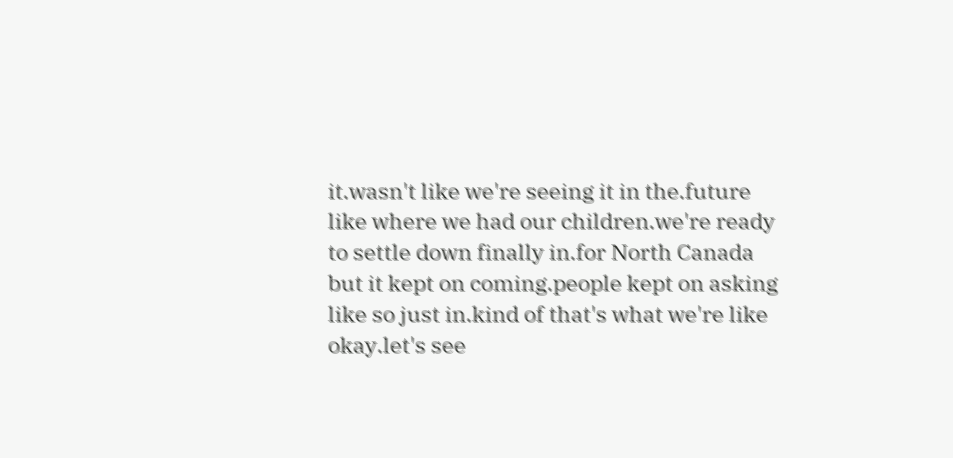it.wasn't like we're seeing it in the.future like where we had our children.we're ready to settle down finally in.for North Canada but it kept on coming.people kept on asking like so just in.kind of that's what we're like okay.let's see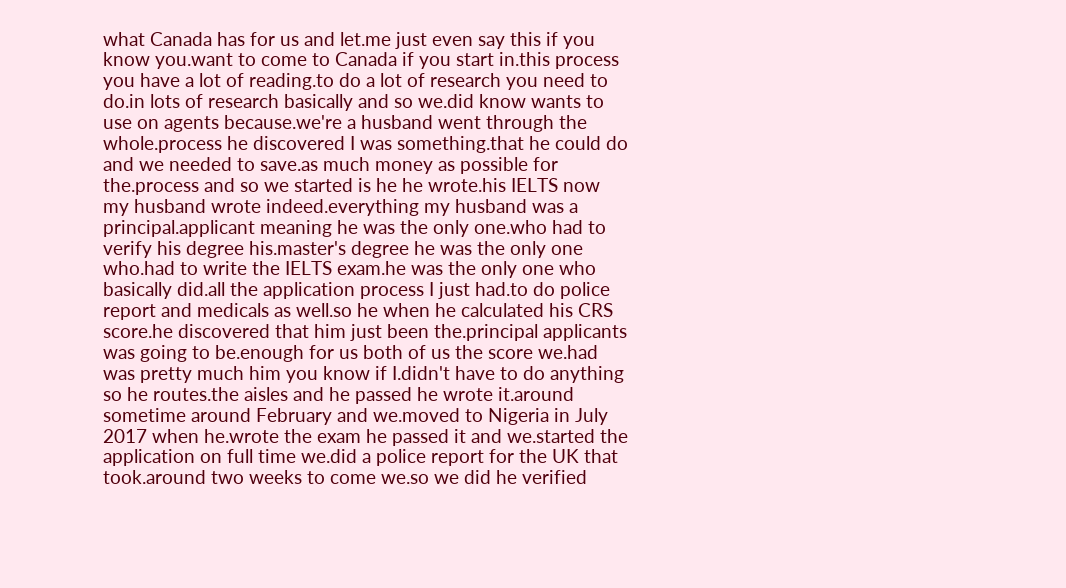what Canada has for us and let.me just even say this if you know you.want to come to Canada if you start in.this process you have a lot of reading.to do a lot of research you need to do.in lots of research basically and so we.did know wants to use on agents because.we're a husband went through the whole.process he discovered I was something.that he could do and we needed to save.as much money as possible for the.process and so we started is he he wrote.his IELTS now my husband wrote indeed.everything my husband was a principal.applicant meaning he was the only one.who had to verify his degree his.master's degree he was the only one who.had to write the IELTS exam.he was the only one who basically did.all the application process I just had.to do police report and medicals as well.so he when he calculated his CRS score.he discovered that him just been the.principal applicants was going to be.enough for us both of us the score we.had was pretty much him you know if I.didn't have to do anything so he routes.the aisles and he passed he wrote it.around sometime around February and we.moved to Nigeria in July 2017 when he.wrote the exam he passed it and we.started the application on full time we.did a police report for the UK that took.around two weeks to come we.so we did he verified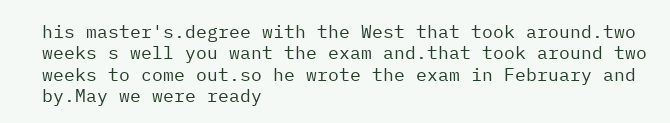his master's.degree with the West that took around.two weeks s well you want the exam and.that took around two weeks to come out.so he wrote the exam in February and by.May we were ready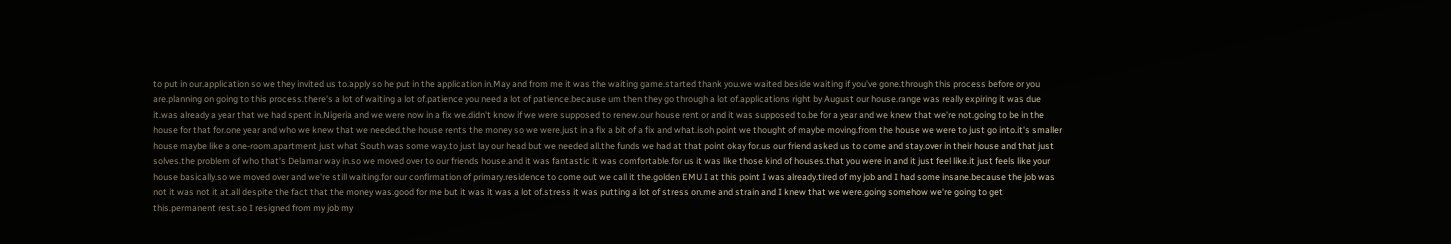to put in our.application so we they invited us to.apply so he put in the application in.May and from me it was the waiting game.started thank you.we waited beside waiting if you've gone.through this process before or you are.planning on going to this process.there's a lot of waiting a lot of.patience you need a lot of patience.because um then they go through a lot of.applications right by August our house.range was really expiring it was due it.was already a year that we had spent in.Nigeria and we were now in a fix we.didn't know if we were supposed to renew.our house rent or and it was supposed to.be for a year and we knew that we're not.going to be in the house for that for.one year and who we knew that we needed.the house rents the money so we were.just in a fix a bit of a fix and what.isoh point we thought of maybe moving.from the house we were to just go into.it's smaller house maybe like a one-room.apartment just what South was some way.to just lay our head but we needed all.the funds we had at that point okay for.us our friend asked us to come and stay.over in their house and that just solves.the problem of who that's Delamar way in.so we moved over to our friends house.and it was fantastic it was comfortable.for us it was like those kind of houses.that you were in and it just feel like.it just feels like your house basically.so we moved over and we're still waiting.for our confirmation of primary.residence to come out we call it the.golden EMU I at this point I was already.tired of my job and I had some insane.because the job was not it was not it at.all despite the fact that the money was.good for me but it was it was a lot of.stress it was putting a lot of stress on.me and strain and I knew that we were.going somehow we're going to get this.permanent rest.so I resigned from my job my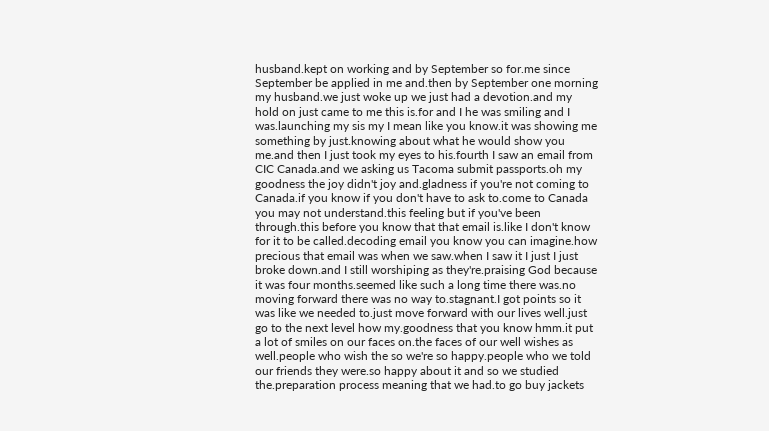husband.kept on working and by September so for.me since September be applied in me and.then by September one morning my husband.we just woke up we just had a devotion.and my hold on just came to me this is.for and I he was smiling and I was.launching my sis my I mean like you know.it was showing me something by just.knowing about what he would show you me.and then I just took my eyes to his.fourth I saw an email from CIC Canada.and we asking us Tacoma submit passports.oh my goodness the joy didn't joy and.gladness if you're not coming to Canada.if you know if you don't have to ask to.come to Canada you may not understand.this feeling but if you've been through.this before you know that that email is.like I don't know for it to be called.decoding email you know you can imagine.how precious that email was when we saw.when I saw it I just I just broke down.and I still worshiping as they're.praising God because it was four months.seemed like such a long time there was.no moving forward there was no way to.stagnant.I got points so it was like we needed to.just move forward with our lives well.just go to the next level how my.goodness that you know hmm.it put a lot of smiles on our faces on.the faces of our well wishes as well.people who wish the so we're so happy.people who we told our friends they were.so happy about it and so we studied the.preparation process meaning that we had.to go buy jackets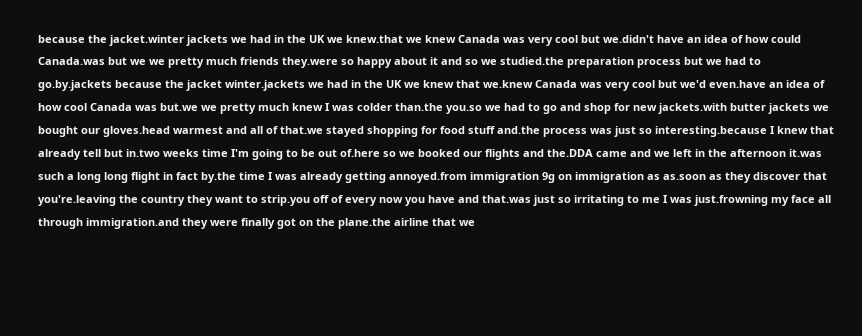because the jacket.winter jackets we had in the UK we knew.that we knew Canada was very cool but we.didn't have an idea of how could Canada.was but we we pretty much friends they.were so happy about it and so we studied.the preparation process but we had to go.by.jackets because the jacket winter.jackets we had in the UK we knew that we.knew Canada was very cool but we'd even.have an idea of how cool Canada was but.we we pretty much knew I was colder than.the you.so we had to go and shop for new jackets.with butter jackets we bought our gloves.head warmest and all of that.we stayed shopping for food stuff and.the process was just so interesting.because I knew that already tell but in.two weeks time I'm going to be out of.here so we booked our flights and the.DDA came and we left in the afternoon it.was such a long long flight in fact by.the time I was already getting annoyed.from immigration 9g on immigration as as.soon as they discover that you're.leaving the country they want to strip.you off of every now you have and that.was just so irritating to me I was just.frowning my face all through immigration.and they were finally got on the plane.the airline that we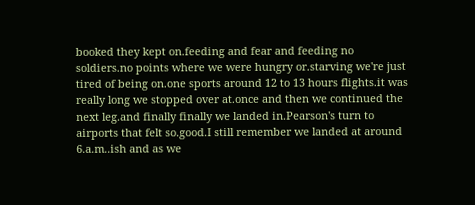booked they kept on.feeding and fear and feeding no soldiers.no points where we were hungry or.starving we're just tired of being on.one sports around 12 to 13 hours flights.it was really long we stopped over at.once and then we continued the next leg.and finally finally we landed in.Pearson's turn to airports that felt so.good.I still remember we landed at around 6.a.m..ish and as we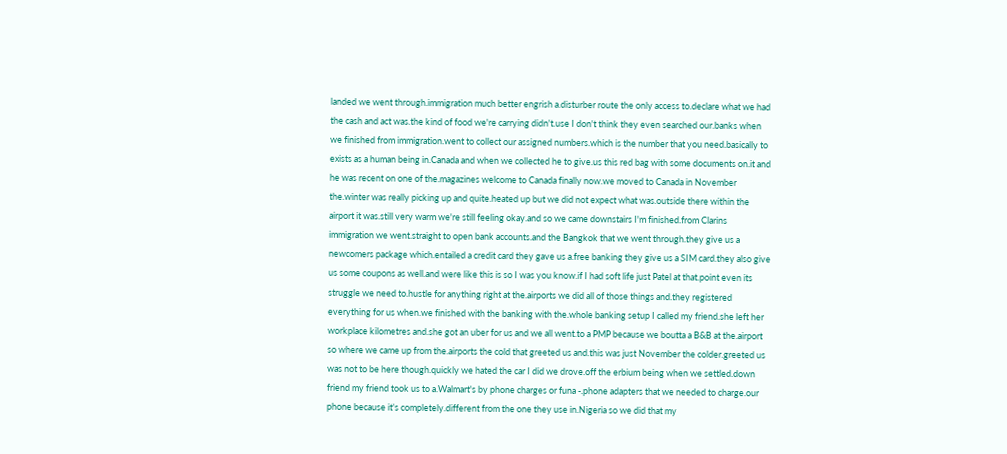landed we went through.immigration much better engrish a.disturber route the only access to.declare what we had the cash and act was.the kind of food we're carrying didn't.use I don't think they even searched our.banks when we finished from immigration.went to collect our assigned numbers.which is the number that you need.basically to exists as a human being in.Canada and when we collected he to give.us this red bag with some documents on.it and he was recent on one of the.magazines welcome to Canada finally now.we moved to Canada in November the.winter was really picking up and quite.heated up but we did not expect what was.outside there within the airport it was.still very warm we're still feeling okay.and so we came downstairs I'm finished.from Clarins immigration we went.straight to open bank accounts.and the Bangkok that we went through.they give us a newcomers package which.entailed a credit card they gave us a.free banking they give us a SIM card.they also give us some coupons as well.and were like this is so I was you know.if I had soft life just Patel at that.point even its struggle we need to.hustle for anything right at the.airports we did all of those things and.they registered everything for us when.we finished with the banking with the.whole banking setup I called my friend.she left her workplace kilometres and.she got an uber for us and we all went.to a PMP because we boutta a B&B at the.airport so where we came up from the.airports the cold that greeted us and.this was just November the colder.greeted us was not to be here though.quickly we hated the car I did we drove.off the erbium being when we settled.down friend my friend took us to a.Walmart's by phone charges or funa -.phone adapters that we needed to charge.our phone because it's completely.different from the one they use in.Nigeria so we did that my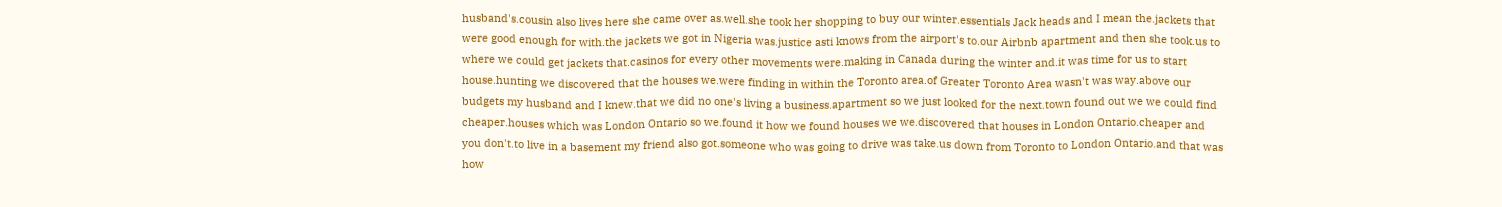husband's.cousin also lives here she came over as.well.she took her shopping to buy our winter.essentials Jack heads and I mean the.jackets that were good enough for with.the jackets we got in Nigeria was.justice asti knows from the airport's to.our Airbnb apartment and then she took.us to where we could get jackets that.casinos for every other movements were.making in Canada during the winter and.it was time for us to start house.hunting we discovered that the houses we.were finding in within the Toronto area.of Greater Toronto Area wasn't was way.above our budgets my husband and I knew.that we did no one's living a business.apartment so we just looked for the next.town found out we we could find cheaper.houses which was London Ontario so we.found it how we found houses we we.discovered that houses in London Ontario.cheaper and you don't.to live in a basement my friend also got.someone who was going to drive was take.us down from Toronto to London Ontario.and that was how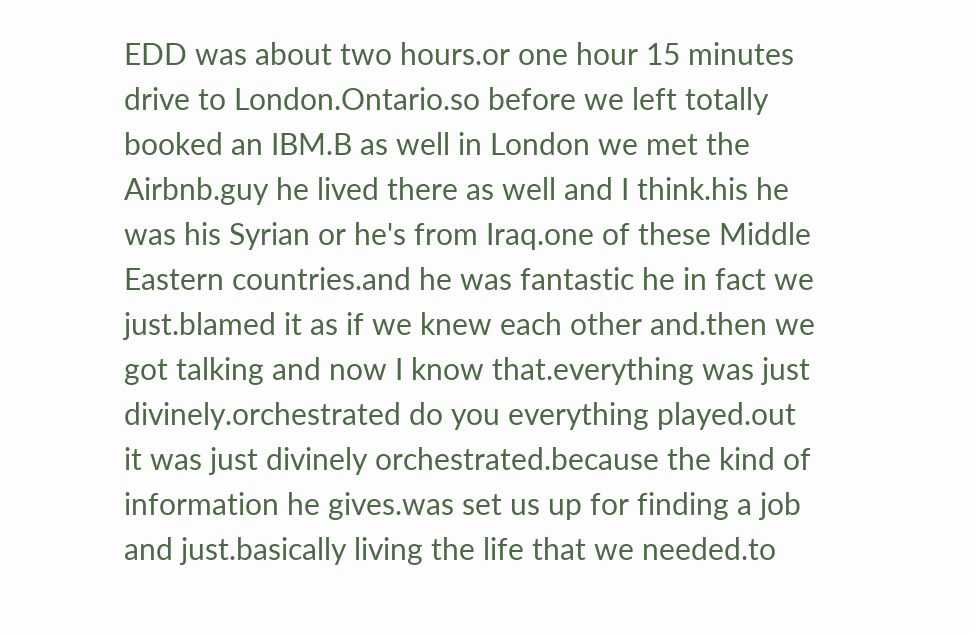EDD was about two hours.or one hour 15 minutes drive to London.Ontario.so before we left totally booked an IBM.B as well in London we met the Airbnb.guy he lived there as well and I think.his he was his Syrian or he's from Iraq.one of these Middle Eastern countries.and he was fantastic he in fact we just.blamed it as if we knew each other and.then we got talking and now I know that.everything was just divinely.orchestrated do you everything played.out it was just divinely orchestrated.because the kind of information he gives.was set us up for finding a job and just.basically living the life that we needed.to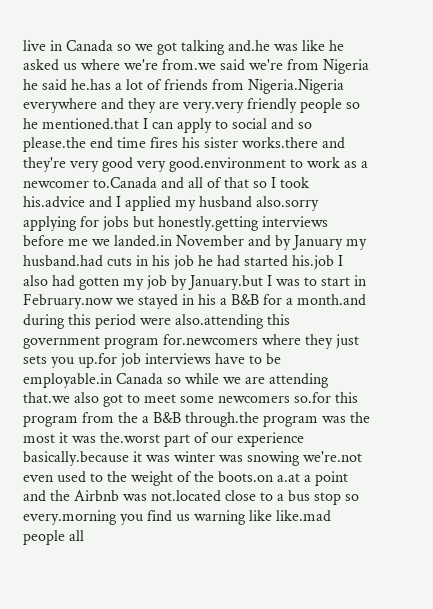live in Canada so we got talking and.he was like he asked us where we're from.we said we're from Nigeria he said he.has a lot of friends from Nigeria.Nigeria everywhere and they are very.very friendly people so he mentioned.that I can apply to social and so please.the end time fires his sister works.there and they're very good very good.environment to work as a newcomer to.Canada and all of that so I took his.advice and I applied my husband also.sorry applying for jobs but honestly.getting interviews before me we landed.in November and by January my husband.had cuts in his job he had started his.job I also had gotten my job by January.but I was to start in February.now we stayed in his a B&B for a month.and during this period were also.attending this government program for.newcomers where they just sets you up.for job interviews have to be employable.in Canada so while we are attending that.we also got to meet some newcomers so.for this program from the a B&B through.the program was the most it was the.worst part of our experience basically.because it was winter was snowing we're.not even used to the weight of the boots.on a.at a point and the Airbnb was not.located close to a bus stop so every.morning you find us warning like like.mad people all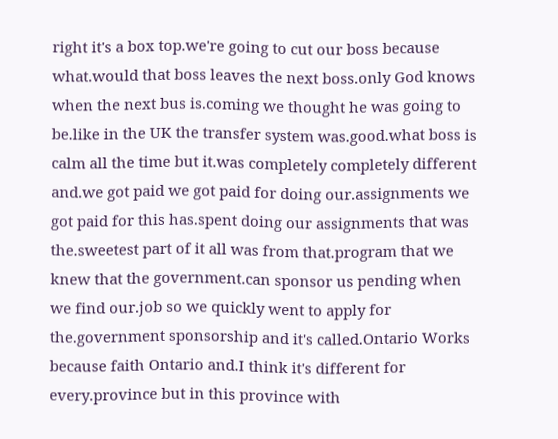right it's a box top.we're going to cut our boss because what.would that boss leaves the next boss.only God knows when the next bus is.coming we thought he was going to be.like in the UK the transfer system was.good.what boss is calm all the time but it.was completely completely different and.we got paid we got paid for doing our.assignments we got paid for this has.spent doing our assignments that was the.sweetest part of it all was from that.program that we knew that the government.can sponsor us pending when we find our.job so we quickly went to apply for the.government sponsorship and it's called.Ontario Works because faith Ontario and.I think it's different for every.province but in this province with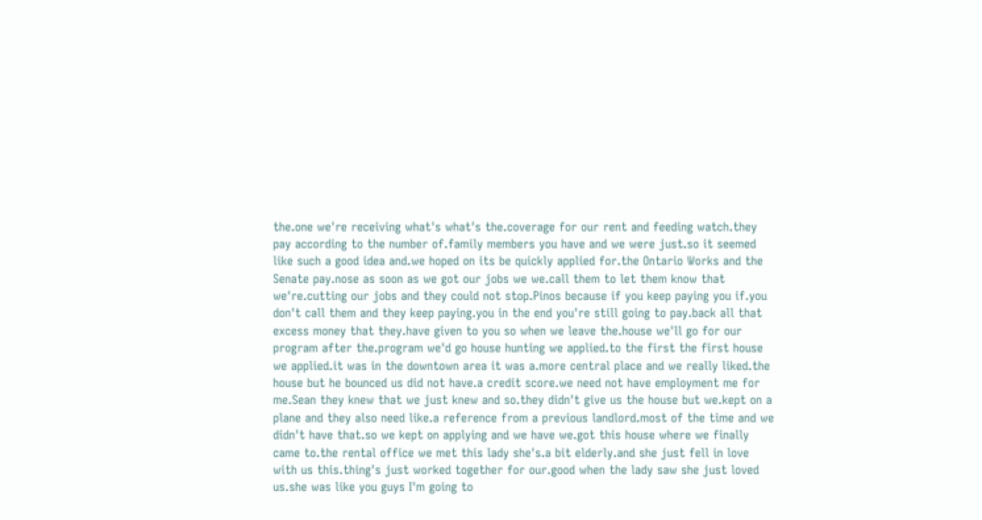the.one we're receiving what's what's the.coverage for our rent and feeding watch.they pay according to the number of.family members you have and we were just.so it seemed like such a good idea and.we hoped on its be quickly applied for.the Ontario Works and the Senate pay.nose as soon as we got our jobs we we.call them to let them know that we're.cutting our jobs and they could not stop.Pinos because if you keep paying you if.you don't call them and they keep paying.you in the end you're still going to pay.back all that excess money that they.have given to you so when we leave the.house we'll go for our program after the.program we'd go house hunting we applied.to the first the first house we applied.it was in the downtown area it was a.more central place and we really liked.the house but he bounced us did not have.a credit score.we need not have employment me for me.Sean they knew that we just knew and so.they didn't give us the house but we.kept on a plane and they also need like.a reference from a previous landlord.most of the time and we didn't have that.so we kept on applying and we have we.got this house where we finally came to.the rental office we met this lady she's.a bit elderly.and she just fell in love with us this.thing's just worked together for our.good when the lady saw she just loved us.she was like you guys I'm going to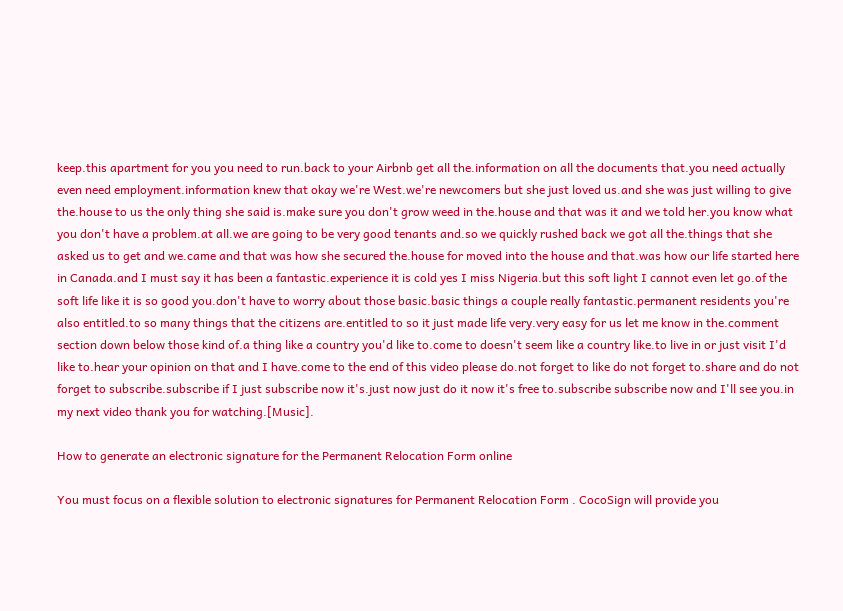keep.this apartment for you you need to run.back to your Airbnb get all the.information on all the documents that.you need actually even need employment.information knew that okay we're West.we're newcomers but she just loved us.and she was just willing to give the.house to us the only thing she said is.make sure you don't grow weed in the.house and that was it and we told her.you know what you don't have a problem.at all.we are going to be very good tenants and.so we quickly rushed back we got all the.things that she asked us to get and we.came and that was how she secured the.house for moved into the house and that.was how our life started here in Canada.and I must say it has been a fantastic.experience it is cold yes I miss Nigeria.but this soft light I cannot even let go.of the soft life like it is so good you.don't have to worry about those basic.basic things a couple really fantastic.permanent residents you're also entitled.to so many things that the citizens are.entitled to so it just made life very.very easy for us let me know in the.comment section down below those kind of.a thing like a country you'd like to.come to doesn't seem like a country like.to live in or just visit I'd like to.hear your opinion on that and I have.come to the end of this video please do.not forget to like do not forget to.share and do not forget to subscribe.subscribe if I just subscribe now it's.just now just do it now it's free to.subscribe subscribe now and I'll see you.in my next video thank you for watching.[Music].

How to generate an electronic signature for the Permanent Relocation Form online

You must focus on a flexible solution to electronic signatures for Permanent Relocation Form . CocoSign will provide you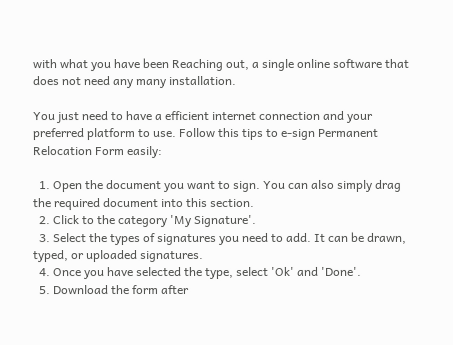with what you have been Reaching out, a single online software that does not need any many installation.

You just need to have a efficient internet connection and your preferred platform to use. Follow this tips to e-sign Permanent Relocation Form easily:

  1. Open the document you want to sign. You can also simply drag the required document into this section.
  2. Click to the category 'My Signature'.
  3. Select the types of signatures you need to add. It can be drawn, typed, or uploaded signatures.
  4. Once you have selected the type, select 'Ok' and 'Done'.
  5. Download the form after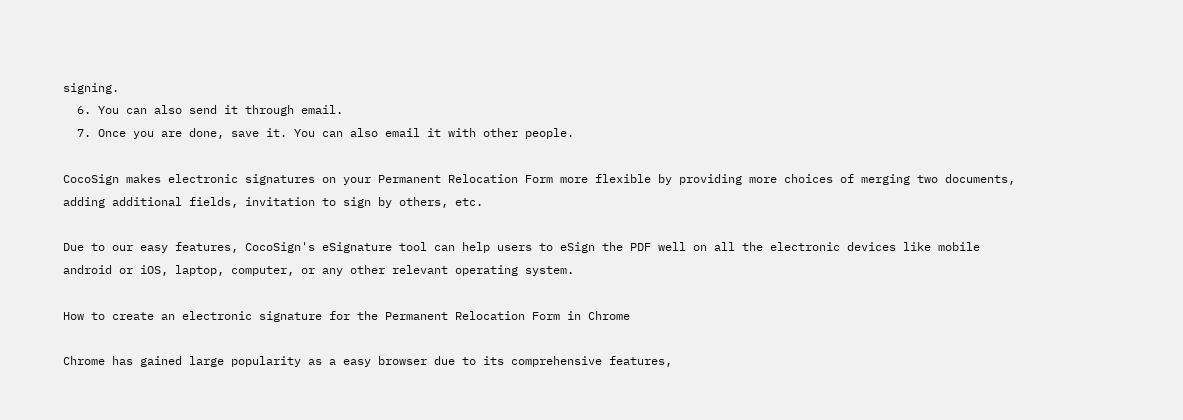signing.
  6. You can also send it through email.
  7. Once you are done, save it. You can also email it with other people.

CocoSign makes electronic signatures on your Permanent Relocation Form more flexible by providing more choices of merging two documents, adding additional fields, invitation to sign by others, etc.

Due to our easy features, CocoSign's eSignature tool can help users to eSign the PDF well on all the electronic devices like mobile android or iOS, laptop, computer, or any other relevant operating system.

How to create an electronic signature for the Permanent Relocation Form in Chrome

Chrome has gained large popularity as a easy browser due to its comprehensive features,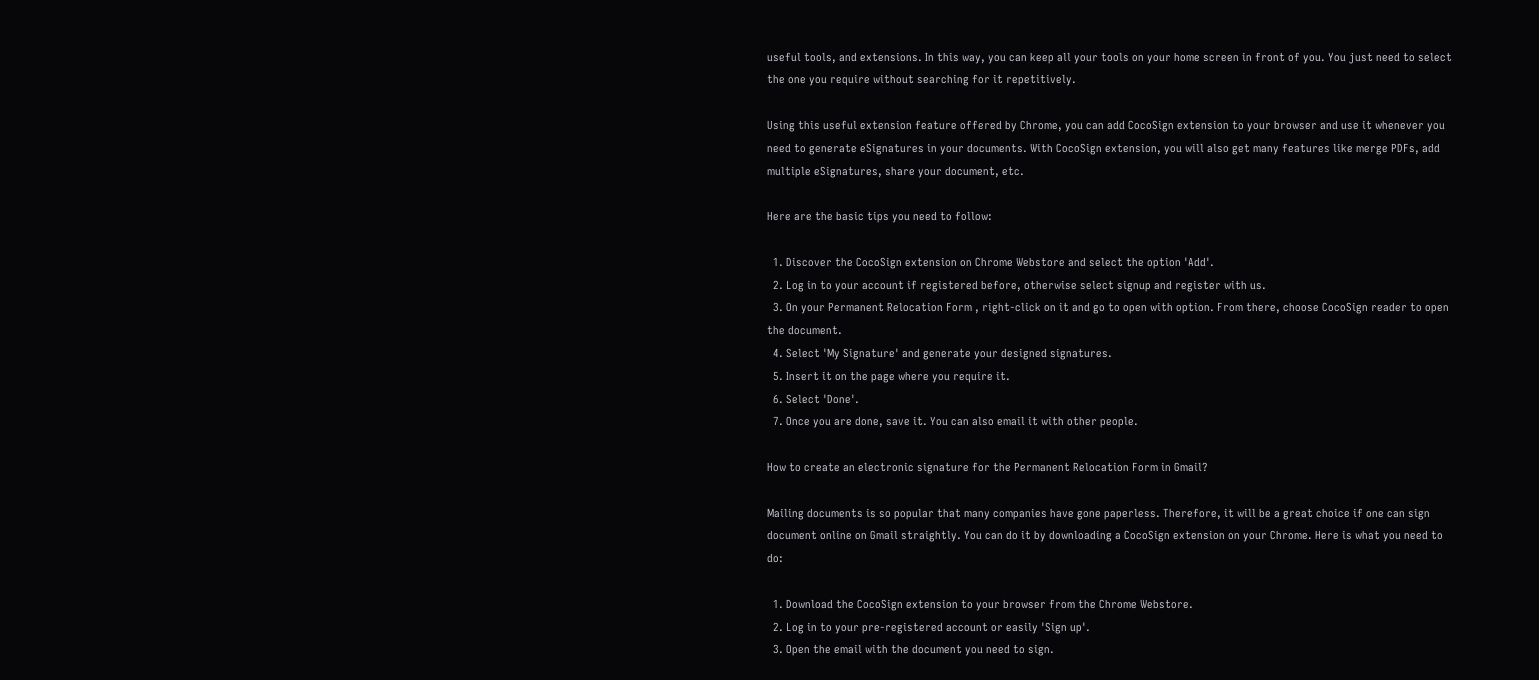useful tools, and extensions. In this way, you can keep all your tools on your home screen in front of you. You just need to select the one you require without searching for it repetitively.

Using this useful extension feature offered by Chrome, you can add CocoSign extension to your browser and use it whenever you need to generate eSignatures in your documents. With CocoSign extension, you will also get many features like merge PDFs, add multiple eSignatures, share your document, etc.

Here are the basic tips you need to follow:

  1. Discover the CocoSign extension on Chrome Webstore and select the option 'Add'.
  2. Log in to your account if registered before, otherwise select signup and register with us.
  3. On your Permanent Relocation Form , right-click on it and go to open with option. From there, choose CocoSign reader to open the document.
  4. Select 'My Signature' and generate your designed signatures.
  5. Insert it on the page where you require it.
  6. Select 'Done'.
  7. Once you are done, save it. You can also email it with other people.

How to create an electronic signature for the Permanent Relocation Form in Gmail?

Mailing documents is so popular that many companies have gone paperless. Therefore, it will be a great choice if one can sign document online on Gmail straightly. You can do it by downloading a CocoSign extension on your Chrome. Here is what you need to do:

  1. Download the CocoSign extension to your browser from the Chrome Webstore.
  2. Log in to your pre-registered account or easily 'Sign up'.
  3. Open the email with the document you need to sign.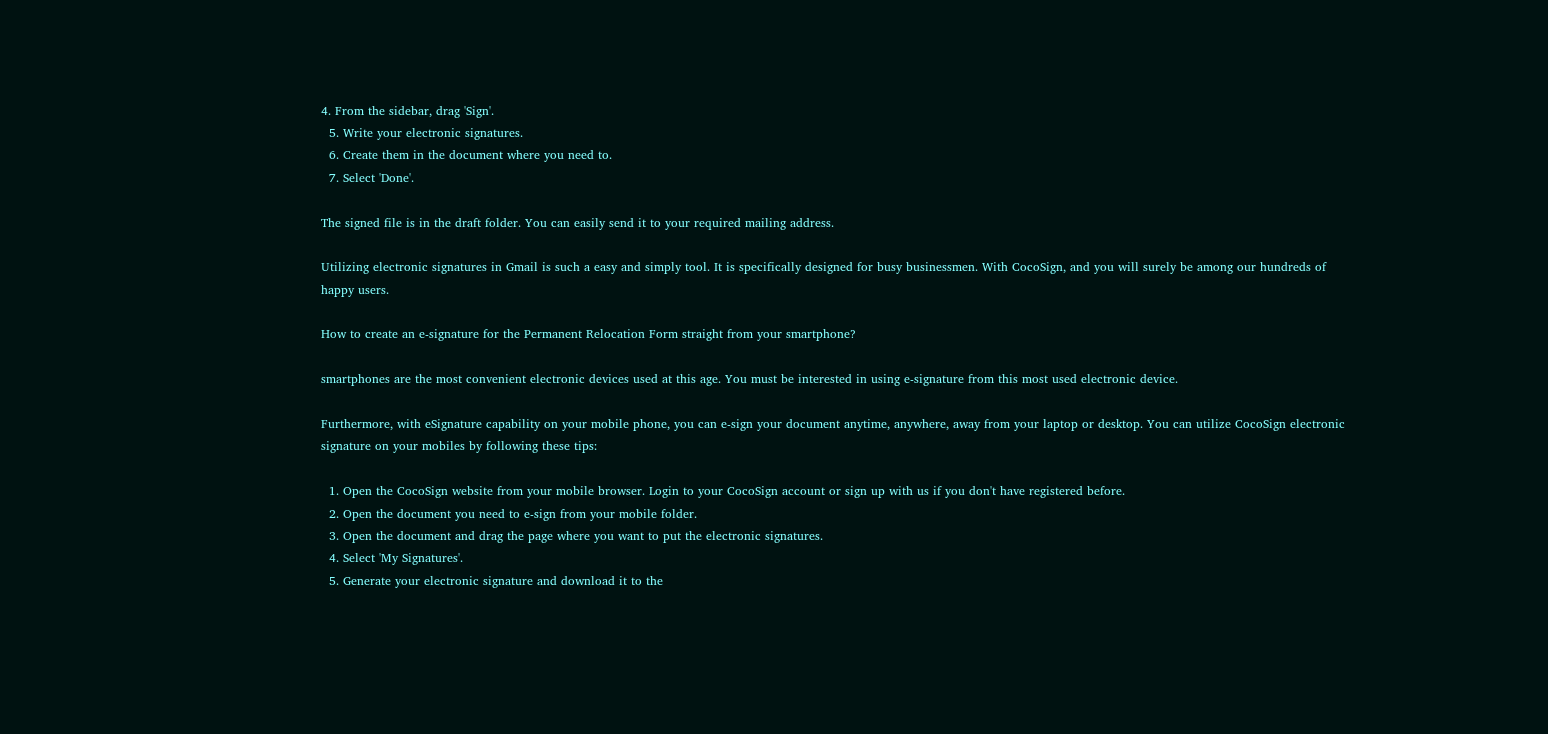4. From the sidebar, drag 'Sign'.
  5. Write your electronic signatures.
  6. Create them in the document where you need to.
  7. Select 'Done'.

The signed file is in the draft folder. You can easily send it to your required mailing address.

Utilizing electronic signatures in Gmail is such a easy and simply tool. It is specifically designed for busy businessmen. With CocoSign, and you will surely be among our hundreds of happy users.

How to create an e-signature for the Permanent Relocation Form straight from your smartphone?

smartphones are the most convenient electronic devices used at this age. You must be interested in using e-signature from this most used electronic device.

Furthermore, with eSignature capability on your mobile phone, you can e-sign your document anytime, anywhere, away from your laptop or desktop. You can utilize CocoSign electronic signature on your mobiles by following these tips:

  1. Open the CocoSign website from your mobile browser. Login to your CocoSign account or sign up with us if you don't have registered before.
  2. Open the document you need to e-sign from your mobile folder.
  3. Open the document and drag the page where you want to put the electronic signatures.
  4. Select 'My Signatures'.
  5. Generate your electronic signature and download it to the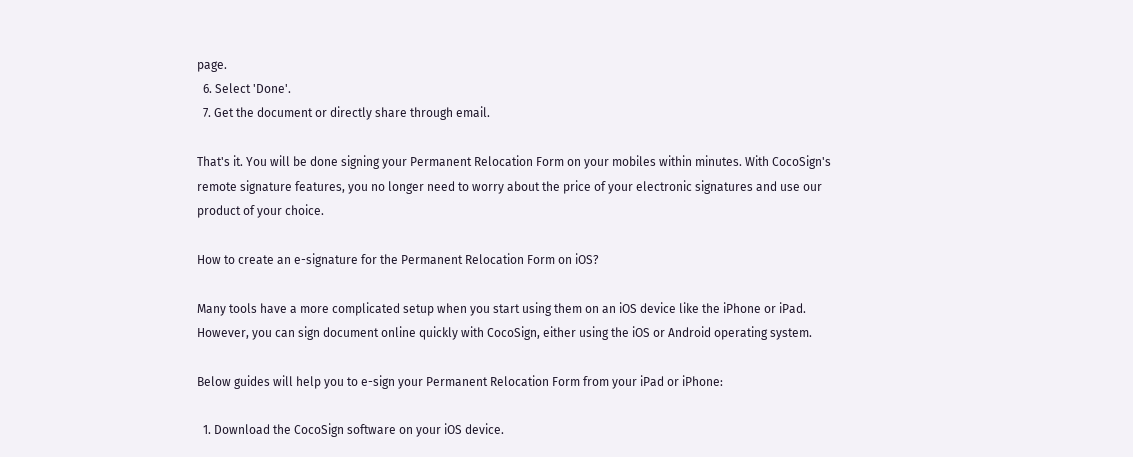page.
  6. Select 'Done'.
  7. Get the document or directly share through email.

That's it. You will be done signing your Permanent Relocation Form on your mobiles within minutes. With CocoSign's remote signature features, you no longer need to worry about the price of your electronic signatures and use our product of your choice.

How to create an e-signature for the Permanent Relocation Form on iOS?

Many tools have a more complicated setup when you start using them on an iOS device like the iPhone or iPad. However, you can sign document online quickly with CocoSign, either using the iOS or Android operating system.

Below guides will help you to e-sign your Permanent Relocation Form from your iPad or iPhone:

  1. Download the CocoSign software on your iOS device.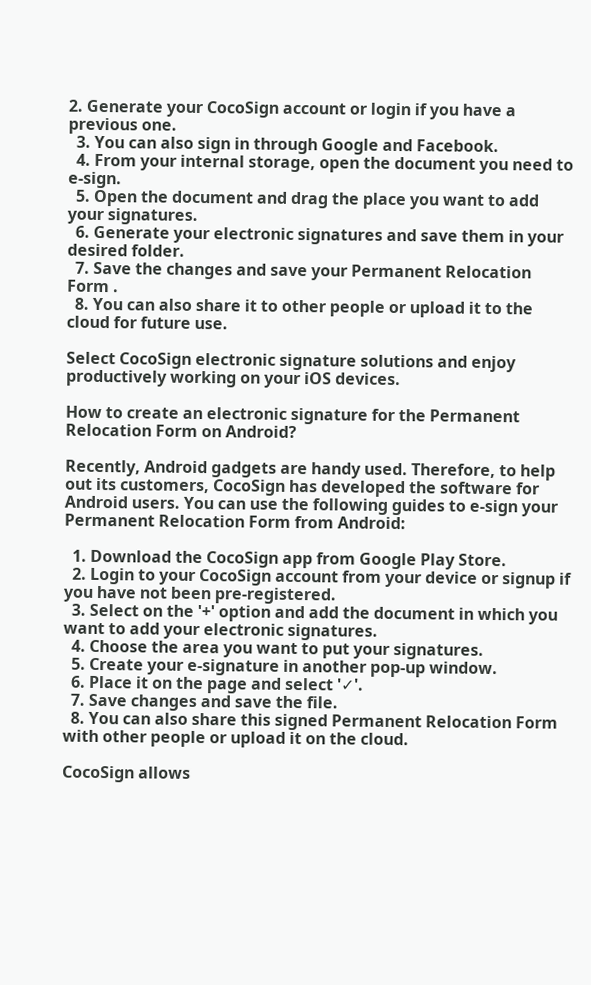2. Generate your CocoSign account or login if you have a previous one.
  3. You can also sign in through Google and Facebook.
  4. From your internal storage, open the document you need to e-sign.
  5. Open the document and drag the place you want to add your signatures.
  6. Generate your electronic signatures and save them in your desired folder.
  7. Save the changes and save your Permanent Relocation Form .
  8. You can also share it to other people or upload it to the cloud for future use.

Select CocoSign electronic signature solutions and enjoy productively working on your iOS devices.

How to create an electronic signature for the Permanent Relocation Form on Android?

Recently, Android gadgets are handy used. Therefore, to help out its customers, CocoSign has developed the software for Android users. You can use the following guides to e-sign your Permanent Relocation Form from Android:

  1. Download the CocoSign app from Google Play Store.
  2. Login to your CocoSign account from your device or signup if you have not been pre-registered.
  3. Select on the '+' option and add the document in which you want to add your electronic signatures.
  4. Choose the area you want to put your signatures.
  5. Create your e-signature in another pop-up window.
  6. Place it on the page and select '✓'.
  7. Save changes and save the file.
  8. You can also share this signed Permanent Relocation Form with other people or upload it on the cloud.

CocoSign allows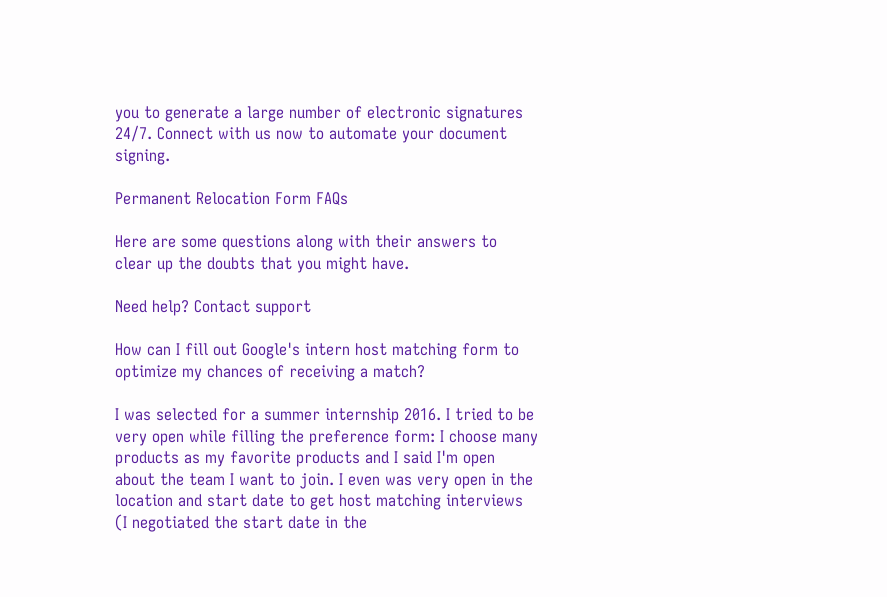you to generate a large number of electronic signatures 24/7. Connect with us now to automate your document signing.

Permanent Relocation Form FAQs

Here are some questions along with their answers to clear up the doubts that you might have.

Need help? Contact support

How can I fill out Google's intern host matching form to optimize my chances of receiving a match?

I was selected for a summer internship 2016. I tried to be very open while filling the preference form: I choose many products as my favorite products and I said I'm open about the team I want to join. I even was very open in the location and start date to get host matching interviews (I negotiated the start date in the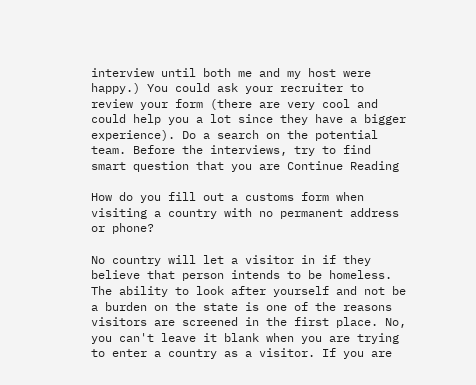interview until both me and my host were happy.) You could ask your recruiter to review your form (there are very cool and could help you a lot since they have a bigger experience). Do a search on the potential team. Before the interviews, try to find smart question that you are Continue Reading

How do you fill out a customs form when visiting a country with no permanent address or phone?

No country will let a visitor in if they believe that person intends to be homeless. The ability to look after yourself and not be a burden on the state is one of the reasons visitors are screened in the first place. No, you can't leave it blank when you are trying to enter a country as a visitor. If you are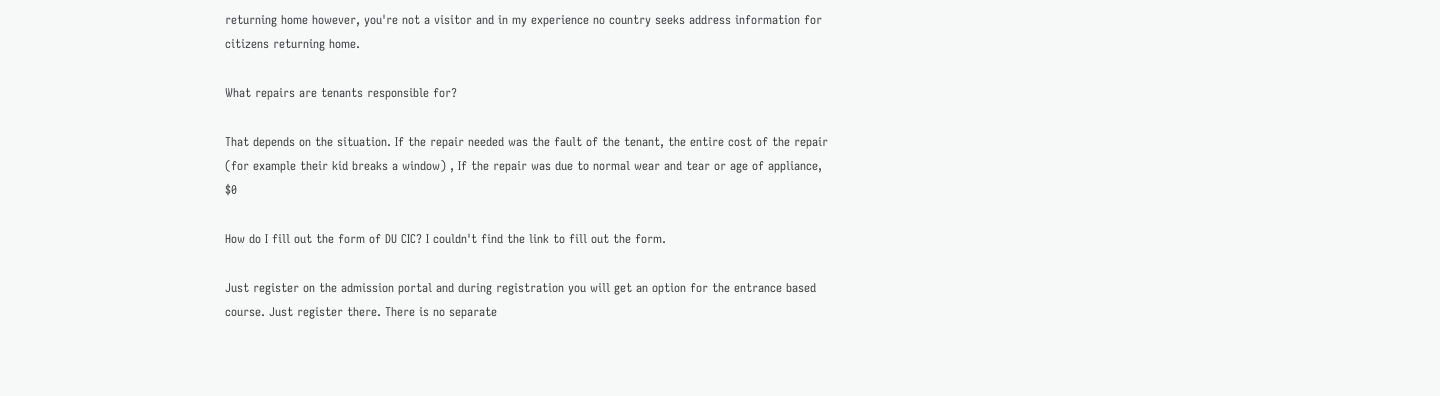returning home however, you're not a visitor and in my experience no country seeks address information for citizens returning home.

What repairs are tenants responsible for?

That depends on the situation. If the repair needed was the fault of the tenant, the entire cost of the repair (for example their kid breaks a window) , If the repair was due to normal wear and tear or age of appliance, $0

How do I fill out the form of DU CIC? I couldn't find the link to fill out the form.

Just register on the admission portal and during registration you will get an option for the entrance based course. Just register there. There is no separate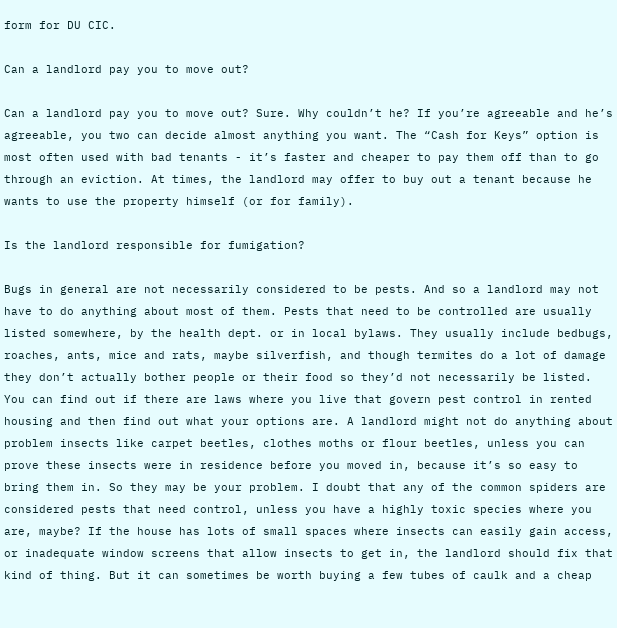form for DU CIC.

Can a landlord pay you to move out?

Can a landlord pay you to move out? Sure. Why couldn’t he? If you’re agreeable and he’s agreeable, you two can decide almost anything you want. The “Cash for Keys” option is most often used with bad tenants - it’s faster and cheaper to pay them off than to go through an eviction. At times, the landlord may offer to buy out a tenant because he wants to use the property himself (or for family).

Is the landlord responsible for fumigation?

Bugs in general are not necessarily considered to be pests. And so a landlord may not have to do anything about most of them. Pests that need to be controlled are usually listed somewhere, by the health dept. or in local bylaws. They usually include bedbugs, roaches, ants, mice and rats, maybe silverfish, and though termites do a lot of damage they don’t actually bother people or their food so they’d not necessarily be listed. You can find out if there are laws where you live that govern pest control in rented housing and then find out what your options are. A landlord might not do anything about problem insects like carpet beetles, clothes moths or flour beetles, unless you can prove these insects were in residence before you moved in, because it’s so easy to bring them in. So they may be your problem. I doubt that any of the common spiders are considered pests that need control, unless you have a highly toxic species where you are, maybe? If the house has lots of small spaces where insects can easily gain access, or inadequate window screens that allow insects to get in, the landlord should fix that kind of thing. But it can sometimes be worth buying a few tubes of caulk and a cheap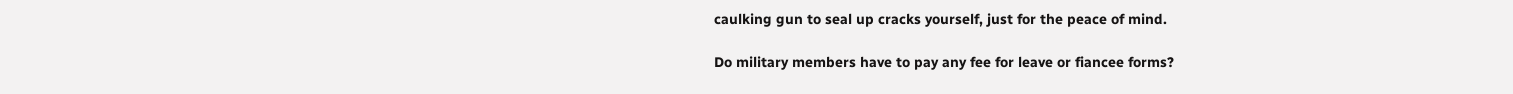caulking gun to seal up cracks yourself, just for the peace of mind.

Do military members have to pay any fee for leave or fiancee forms?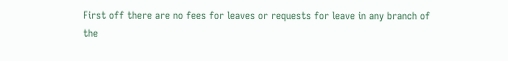First off there are no fees for leaves or requests for leave in any branch of the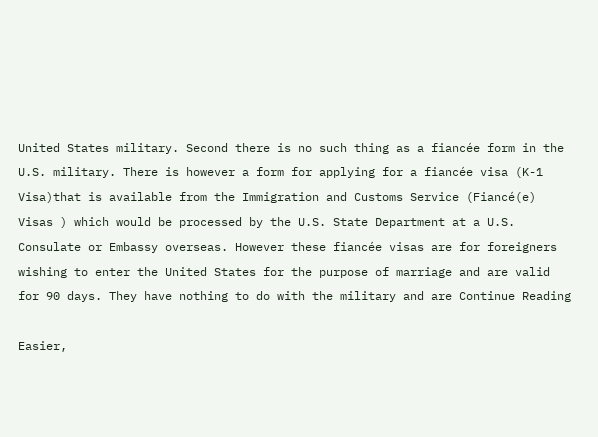United States military. Second there is no such thing as a fiancée form in the U.S. military. There is however a form for applying for a fiancée visa (K-1 Visa)that is available from the Immigration and Customs Service (Fiancé(e) Visas ) which would be processed by the U.S. State Department at a U.S. Consulate or Embassy overseas. However these fiancée visas are for foreigners wishing to enter the United States for the purpose of marriage and are valid for 90 days. They have nothing to do with the military and are Continue Reading

Easier,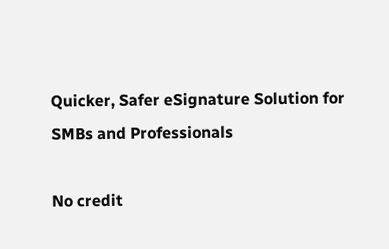Quicker, Safer eSignature Solution for SMBs and Professionals

No credit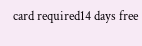card required14 days free